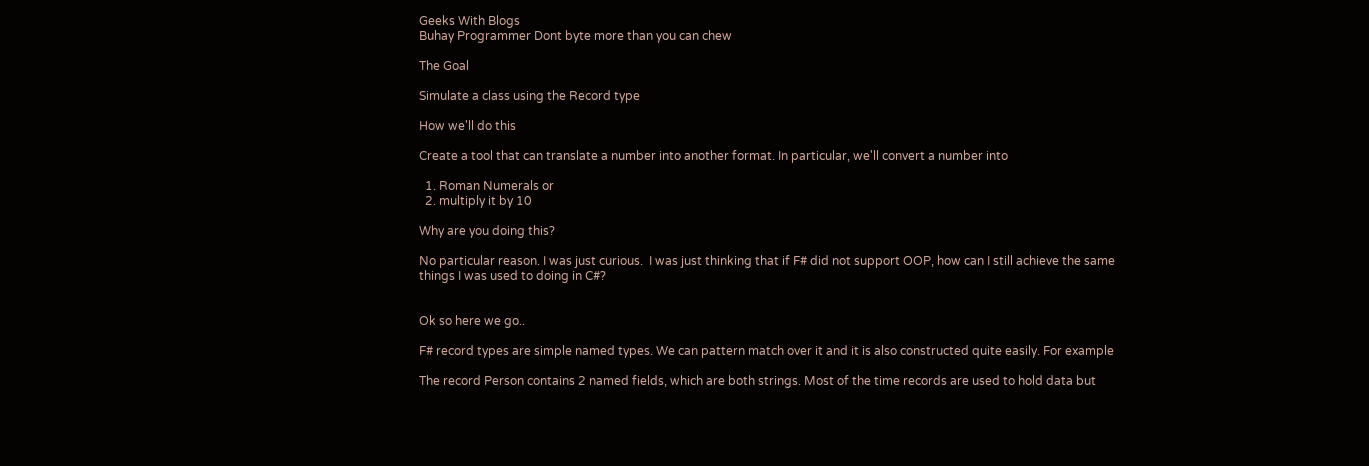Geeks With Blogs
Buhay Programmer Dont byte more than you can chew

The Goal

Simulate a class using the Record type

How we'll do this

Create a tool that can translate a number into another format. In particular, we'll convert a number into

  1. Roman Numerals or
  2. multiply it by 10

Why are you doing this?

No particular reason. I was just curious.  I was just thinking that if F# did not support OOP, how can I still achieve the same things I was used to doing in C#?


Ok so here we go..

F# record types are simple named types. We can pattern match over it and it is also constructed quite easily. For example

The record Person contains 2 named fields, which are both strings. Most of the time records are used to hold data but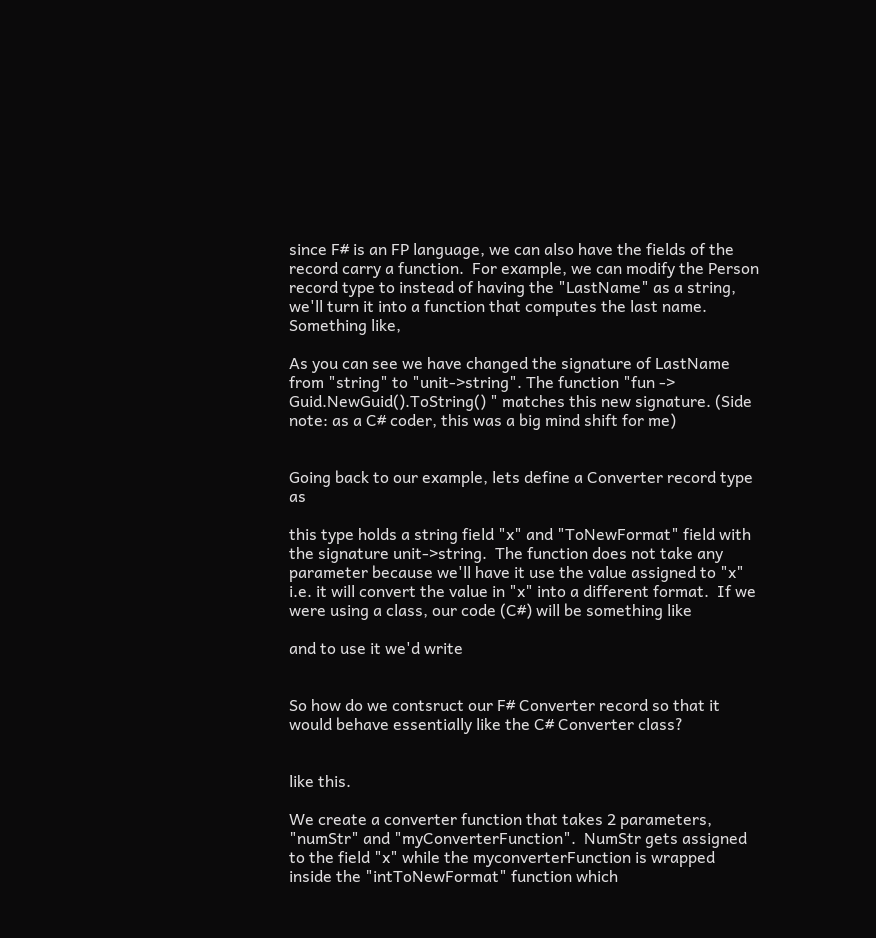since F# is an FP language, we can also have the fields of the record carry a function.  For example, we can modify the Person record type to instead of having the "LastName" as a string, we'll turn it into a function that computes the last name. Something like,

As you can see we have changed the signature of LastName from "string" to "unit->string". The function "fun -> Guid.NewGuid().ToString() " matches this new signature. (Side note: as a C# coder, this was a big mind shift for me)


Going back to our example, lets define a Converter record type as

this type holds a string field "x" and "ToNewFormat" field with the signature unit->string.  The function does not take any parameter because we'll have it use the value assigned to "x" i.e. it will convert the value in "x" into a different format.  If we were using a class, our code (C#) will be something like

and to use it we'd write


So how do we contsruct our F# Converter record so that it would behave essentially like the C# Converter class?


like this.

We create a converter function that takes 2 parameters, "numStr" and "myConverterFunction".  NumStr gets assigned to the field "x" while the myconverterFunction is wrapped inside the "intToNewFormat" function which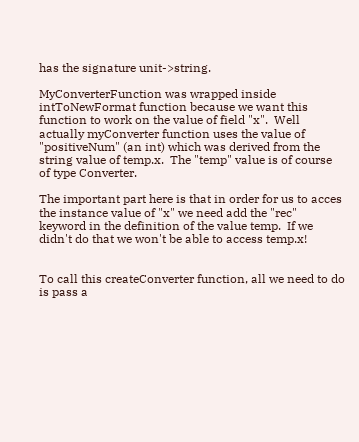has the signature unit->string.

MyConverterFunction was wrapped inside intToNewFormat function because we want this function to work on the value of field "x".  Well actually myConverter function uses the value of "positiveNum" (an int) which was derived from the string value of temp.x.  The "temp" value is of course of type Converter.

The important part here is that in order for us to acces the instance value of "x" we need add the "rec" keyword in the definition of the value temp.  If we didn't do that we won't be able to access temp.x!


To call this createConverter function, all we need to do is pass a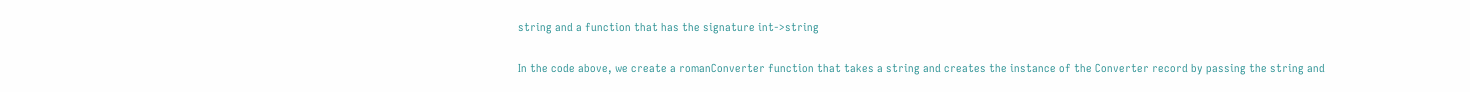string and a function that has the signature int->string

In the code above, we create a romanConverter function that takes a string and creates the instance of the Converter record by passing the string and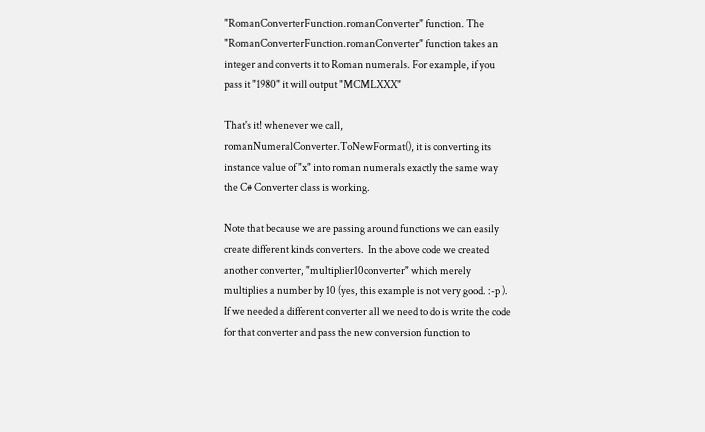"RomanConverterFunction.romanConverter" function. The "RomanConverterFunction.romanConverter" function takes an integer and converts it to Roman numerals. For example, if you pass it "1980" it will output "MCMLXXX"

That's it! whenever we call, romanNumeralConverter.ToNewFormat(), it is converting its instance value of "x" into roman numerals exactly the same way the C# Converter class is working.

Note that because we are passing around functions we can easily create different kinds converters.  In the above code we created another converter, "multiplier10converter" which merely multiplies a number by 10 (yes, this example is not very good. :-p ).  If we needed a different converter all we need to do is write the code for that converter and pass the new conversion function to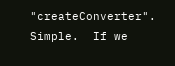"createConverter". Simple.  If we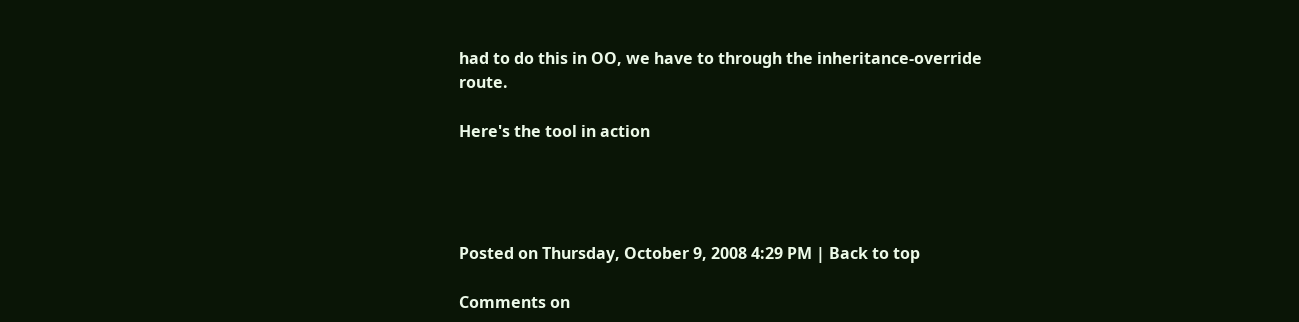had to do this in OO, we have to through the inheritance-override route.

Here's the tool in action




Posted on Thursday, October 9, 2008 4:29 PM | Back to top

Comments on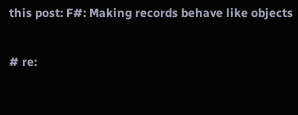this post: F#: Making records behave like objects

# re: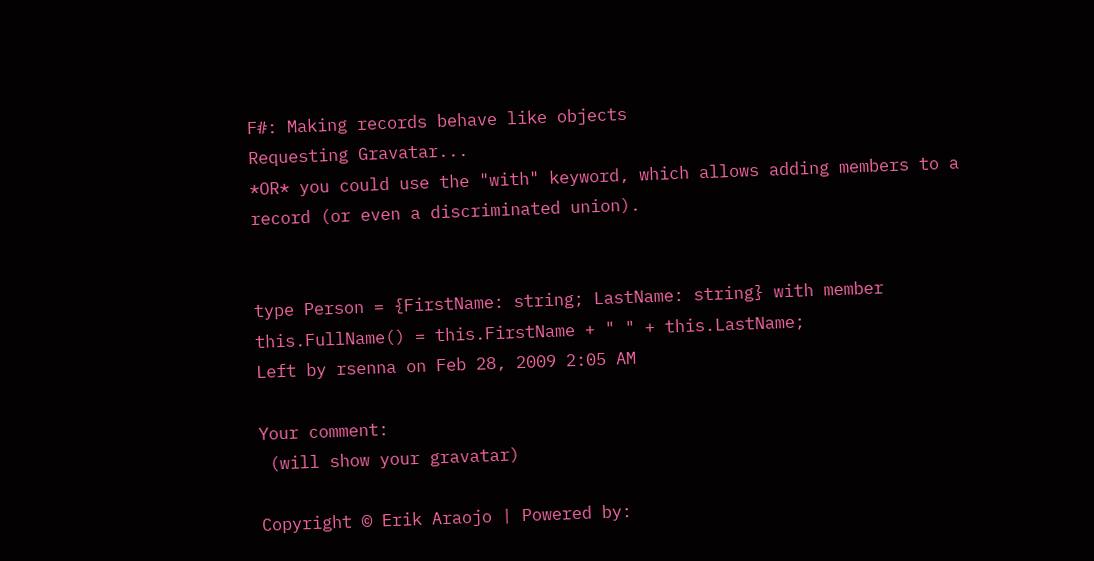F#: Making records behave like objects
Requesting Gravatar...
*OR* you could use the "with" keyword, which allows adding members to a record (or even a discriminated union).


type Person = {FirstName: string; LastName: string} with member this.FullName() = this.FirstName + " " + this.LastName;
Left by rsenna on Feb 28, 2009 2:05 AM

Your comment:
 (will show your gravatar)

Copyright © Erik Araojo | Powered by: